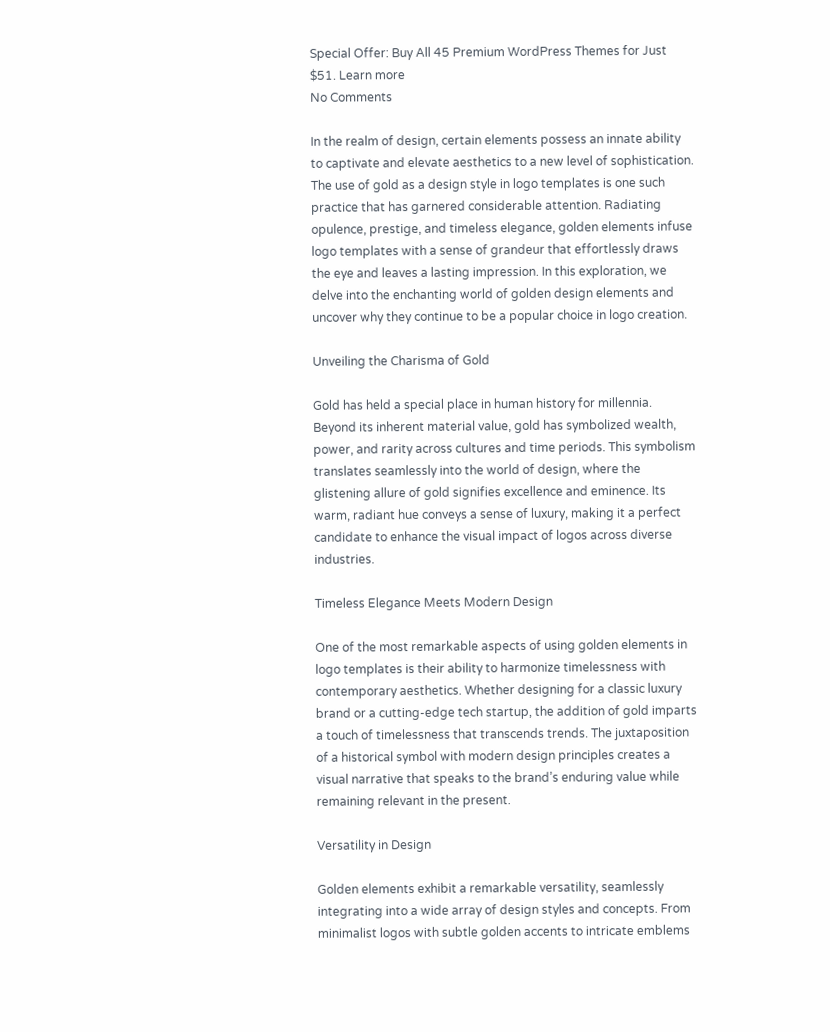Special Offer: Buy All 45 Premium WordPress Themes for Just $51. Learn more
No Comments

In the realm of design, certain elements possess an innate ability to captivate and elevate aesthetics to a new level of sophistication. The use of gold as a design style in logo templates is one such practice that has garnered considerable attention. Radiating opulence, prestige, and timeless elegance, golden elements infuse logo templates with a sense of grandeur that effortlessly draws the eye and leaves a lasting impression. In this exploration, we delve into the enchanting world of golden design elements and uncover why they continue to be a popular choice in logo creation.

Unveiling the Charisma of Gold

Gold has held a special place in human history for millennia. Beyond its inherent material value, gold has symbolized wealth, power, and rarity across cultures and time periods. This symbolism translates seamlessly into the world of design, where the glistening allure of gold signifies excellence and eminence. Its warm, radiant hue conveys a sense of luxury, making it a perfect candidate to enhance the visual impact of logos across diverse industries.

Timeless Elegance Meets Modern Design

One of the most remarkable aspects of using golden elements in logo templates is their ability to harmonize timelessness with contemporary aesthetics. Whether designing for a classic luxury brand or a cutting-edge tech startup, the addition of gold imparts a touch of timelessness that transcends trends. The juxtaposition of a historical symbol with modern design principles creates a visual narrative that speaks to the brand’s enduring value while remaining relevant in the present.

Versatility in Design

Golden elements exhibit a remarkable versatility, seamlessly integrating into a wide array of design styles and concepts. From minimalist logos with subtle golden accents to intricate emblems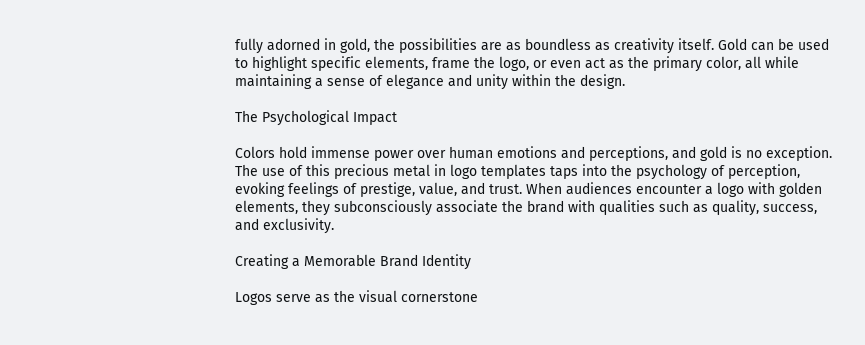fully adorned in gold, the possibilities are as boundless as creativity itself. Gold can be used to highlight specific elements, frame the logo, or even act as the primary color, all while maintaining a sense of elegance and unity within the design.

The Psychological Impact

Colors hold immense power over human emotions and perceptions, and gold is no exception. The use of this precious metal in logo templates taps into the psychology of perception, evoking feelings of prestige, value, and trust. When audiences encounter a logo with golden elements, they subconsciously associate the brand with qualities such as quality, success, and exclusivity.

Creating a Memorable Brand Identity

Logos serve as the visual cornerstone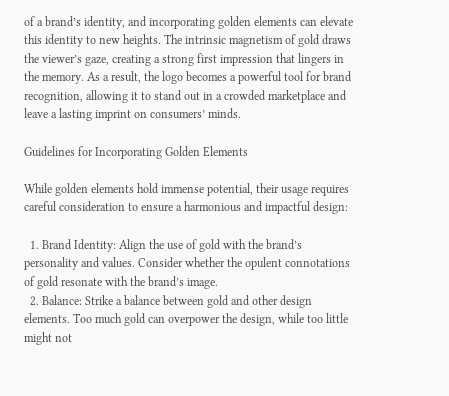of a brand’s identity, and incorporating golden elements can elevate this identity to new heights. The intrinsic magnetism of gold draws the viewer’s gaze, creating a strong first impression that lingers in the memory. As a result, the logo becomes a powerful tool for brand recognition, allowing it to stand out in a crowded marketplace and leave a lasting imprint on consumers’ minds.

Guidelines for Incorporating Golden Elements

While golden elements hold immense potential, their usage requires careful consideration to ensure a harmonious and impactful design:

  1. Brand Identity: Align the use of gold with the brand’s personality and values. Consider whether the opulent connotations of gold resonate with the brand’s image.
  2. Balance: Strike a balance between gold and other design elements. Too much gold can overpower the design, while too little might not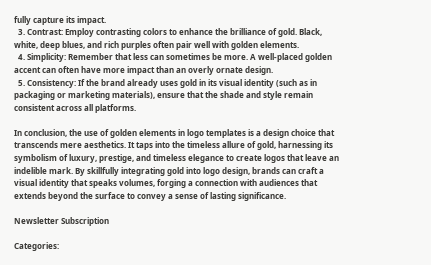fully capture its impact.
  3. Contrast: Employ contrasting colors to enhance the brilliance of gold. Black, white, deep blues, and rich purples often pair well with golden elements.
  4. Simplicity: Remember that less can sometimes be more. A well-placed golden accent can often have more impact than an overly ornate design.
  5. Consistency: If the brand already uses gold in its visual identity (such as in packaging or marketing materials), ensure that the shade and style remain consistent across all platforms.

In conclusion, the use of golden elements in logo templates is a design choice that transcends mere aesthetics. It taps into the timeless allure of gold, harnessing its symbolism of luxury, prestige, and timeless elegance to create logos that leave an indelible mark. By skillfully integrating gold into logo design, brands can craft a visual identity that speaks volumes, forging a connection with audiences that extends beyond the surface to convey a sense of lasting significance.

Newsletter Subscription

Categories: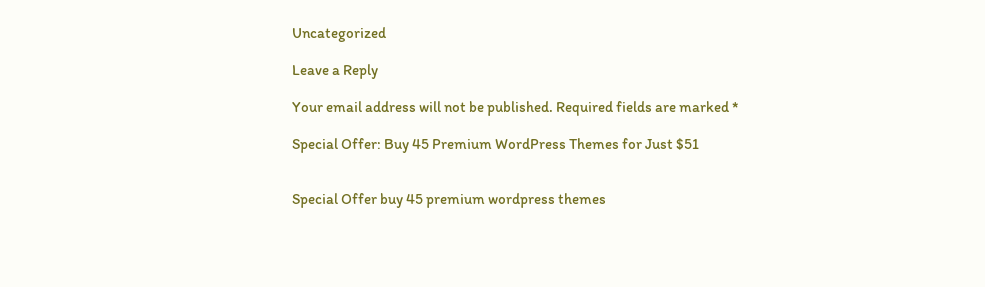Uncategorized

Leave a Reply

Your email address will not be published. Required fields are marked *

Special Offer: Buy 45 Premium WordPress Themes for Just $51


Special Offer buy 45 premium wordpress themes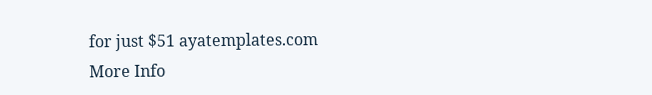for just $51 ayatemplates.com
More Info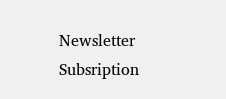Newsletter Subsription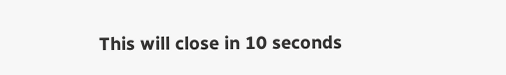This will close in 10 seconds